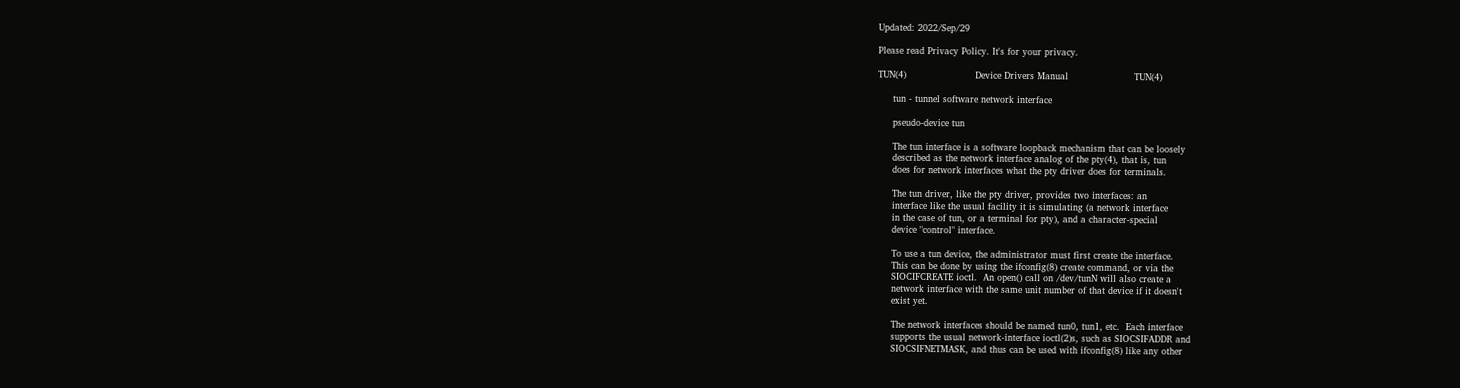Updated: 2022/Sep/29

Please read Privacy Policy. It's for your privacy.

TUN(4)                       Device Drivers Manual                      TUN(4)

     tun - tunnel software network interface

     pseudo-device tun

     The tun interface is a software loopback mechanism that can be loosely
     described as the network interface analog of the pty(4), that is, tun
     does for network interfaces what the pty driver does for terminals.

     The tun driver, like the pty driver, provides two interfaces: an
     interface like the usual facility it is simulating (a network interface
     in the case of tun, or a terminal for pty), and a character-special
     device "control" interface.

     To use a tun device, the administrator must first create the interface.
     This can be done by using the ifconfig(8) create command, or via the
     SIOCIFCREATE ioctl.  An open() call on /dev/tunN will also create a
     network interface with the same unit number of that device if it doesn't
     exist yet.

     The network interfaces should be named tun0, tun1, etc.  Each interface
     supports the usual network-interface ioctl(2)s, such as SIOCSIFADDR and
     SIOCSIFNETMASK, and thus can be used with ifconfig(8) like any other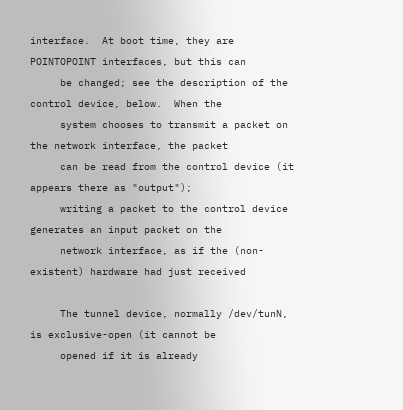interface.  At boot time, they are POINTOPOINT interfaces, but this can
     be changed; see the description of the control device, below.  When the
     system chooses to transmit a packet on the network interface, the packet
     can be read from the control device (it appears there as "output");
     writing a packet to the control device generates an input packet on the
     network interface, as if the (non-existent) hardware had just received

     The tunnel device, normally /dev/tunN, is exclusive-open (it cannot be
     opened if it is already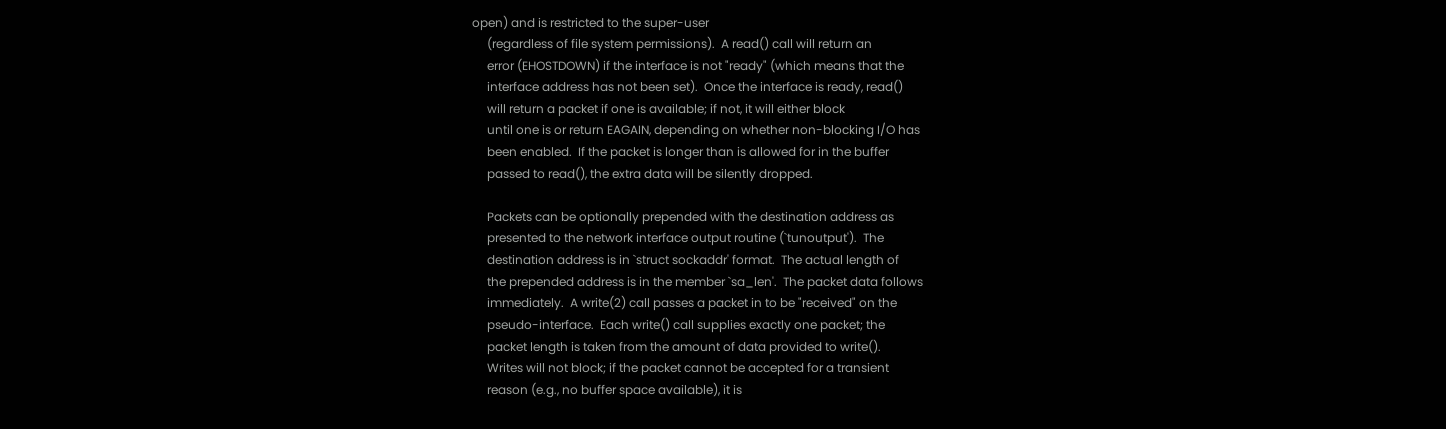open) and is restricted to the super-user
     (regardless of file system permissions).  A read() call will return an
     error (EHOSTDOWN) if the interface is not "ready" (which means that the
     interface address has not been set).  Once the interface is ready, read()
     will return a packet if one is available; if not, it will either block
     until one is or return EAGAIN, depending on whether non-blocking I/O has
     been enabled.  If the packet is longer than is allowed for in the buffer
     passed to read(), the extra data will be silently dropped.

     Packets can be optionally prepended with the destination address as
     presented to the network interface output routine (`tunoutput').  The
     destination address is in `struct sockaddr' format.  The actual length of
     the prepended address is in the member `sa_len'.  The packet data follows
     immediately.  A write(2) call passes a packet in to be "received" on the
     pseudo-interface.  Each write() call supplies exactly one packet; the
     packet length is taken from the amount of data provided to write().
     Writes will not block; if the packet cannot be accepted for a transient
     reason (e.g., no buffer space available), it is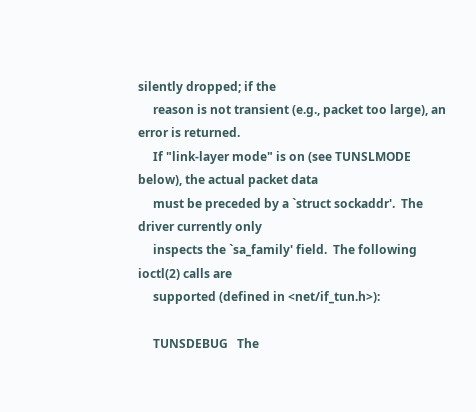silently dropped; if the
     reason is not transient (e.g., packet too large), an error is returned.
     If "link-layer mode" is on (see TUNSLMODE below), the actual packet data
     must be preceded by a `struct sockaddr'.  The driver currently only
     inspects the `sa_family' field.  The following ioctl(2) calls are
     supported (defined in <net/if_tun.h>):

     TUNSDEBUG   The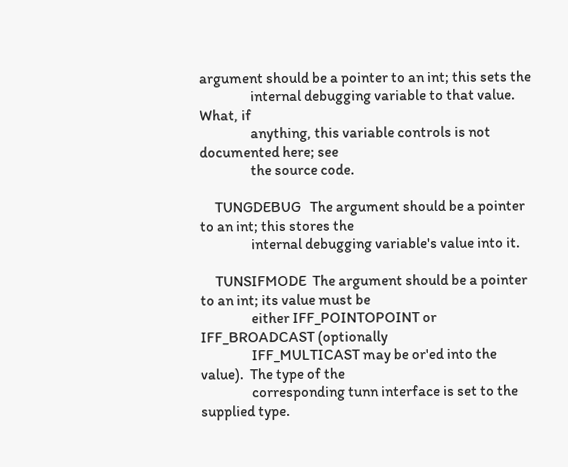argument should be a pointer to an int; this sets the
                 internal debugging variable to that value.  What, if
                 anything, this variable controls is not documented here; see
                 the source code.

     TUNGDEBUG   The argument should be a pointer to an int; this stores the
                 internal debugging variable's value into it.

     TUNSIFMODE  The argument should be a pointer to an int; its value must be
                 either IFF_POINTOPOINT or IFF_BROADCAST (optionally
                 IFF_MULTICAST may be or'ed into the value).  The type of the
                 corresponding tunn interface is set to the supplied type.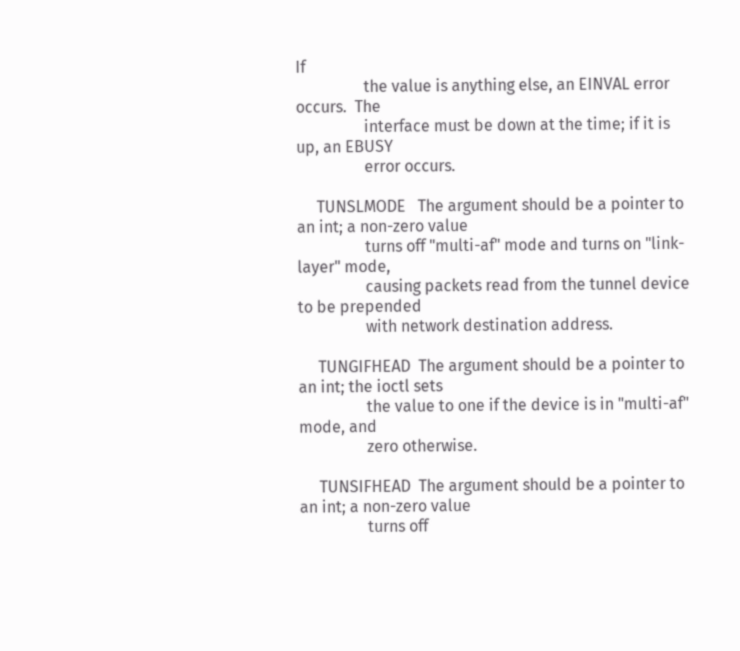If
                 the value is anything else, an EINVAL error occurs.  The
                 interface must be down at the time; if it is up, an EBUSY
                 error occurs.

     TUNSLMODE   The argument should be a pointer to an int; a non-zero value
                 turns off "multi-af" mode and turns on "link-layer" mode,
                 causing packets read from the tunnel device to be prepended
                 with network destination address.

     TUNGIFHEAD  The argument should be a pointer to an int; the ioctl sets
                 the value to one if the device is in "multi-af" mode, and
                 zero otherwise.

     TUNSIFHEAD  The argument should be a pointer to an int; a non-zero value
                 turns off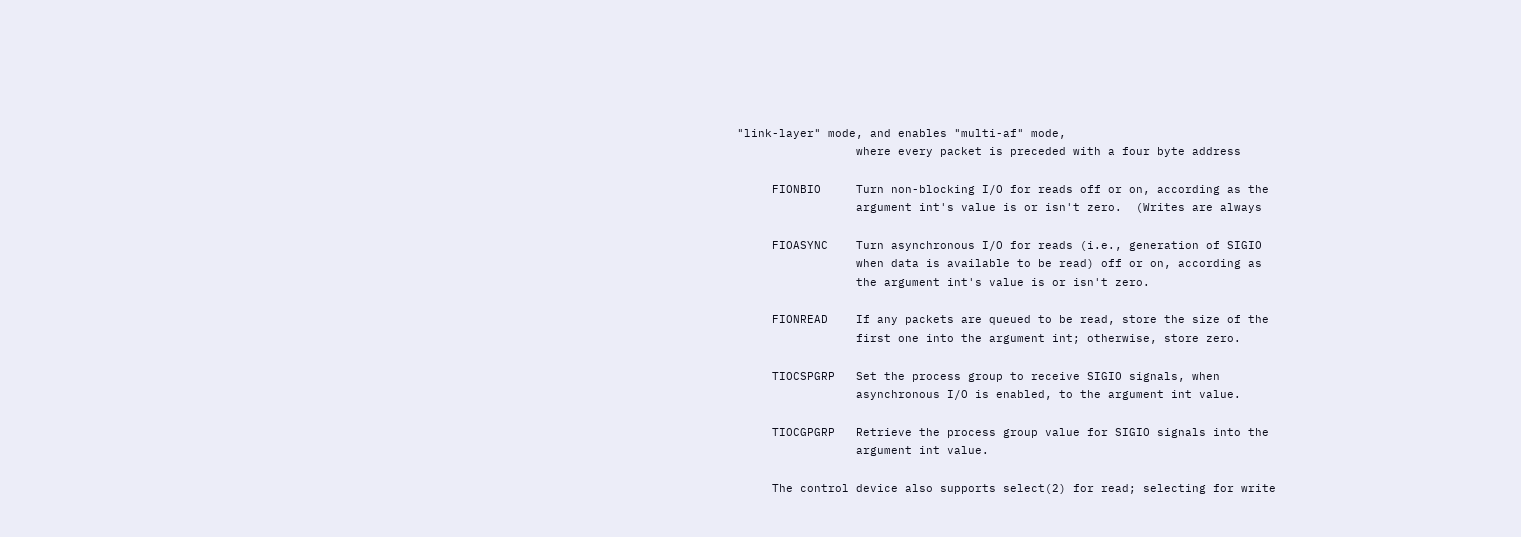"link-layer" mode, and enables "multi-af" mode,
                 where every packet is preceded with a four byte address

     FIONBIO     Turn non-blocking I/O for reads off or on, according as the
                 argument int's value is or isn't zero.  (Writes are always

     FIOASYNC    Turn asynchronous I/O for reads (i.e., generation of SIGIO
                 when data is available to be read) off or on, according as
                 the argument int's value is or isn't zero.

     FIONREAD    If any packets are queued to be read, store the size of the
                 first one into the argument int; otherwise, store zero.

     TIOCSPGRP   Set the process group to receive SIGIO signals, when
                 asynchronous I/O is enabled, to the argument int value.

     TIOCGPGRP   Retrieve the process group value for SIGIO signals into the
                 argument int value.

     The control device also supports select(2) for read; selecting for write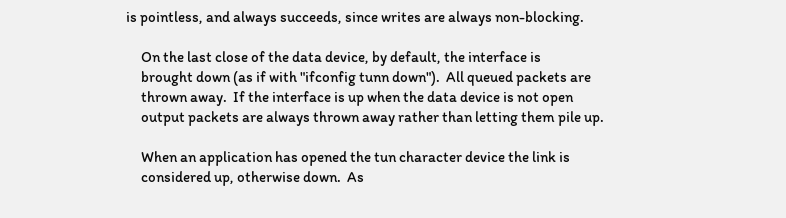is pointless, and always succeeds, since writes are always non-blocking.

     On the last close of the data device, by default, the interface is
     brought down (as if with "ifconfig tunn down").  All queued packets are
     thrown away.  If the interface is up when the data device is not open
     output packets are always thrown away rather than letting them pile up.

     When an application has opened the tun character device the link is
     considered up, otherwise down.  As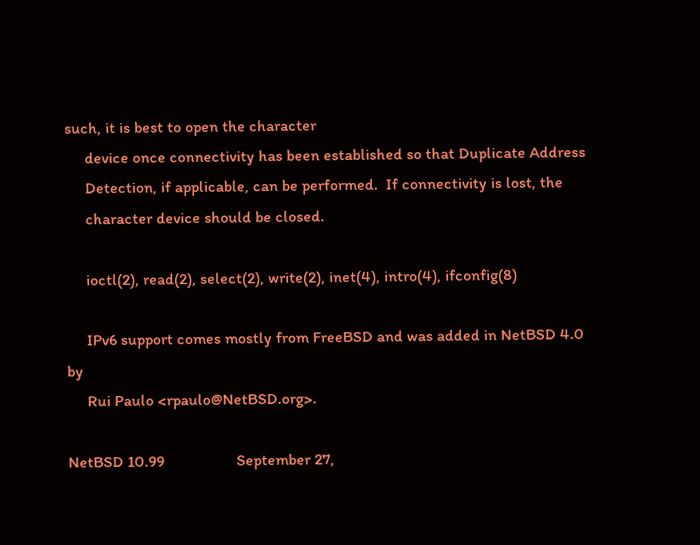such, it is best to open the character
     device once connectivity has been established so that Duplicate Address
     Detection, if applicable, can be performed.  If connectivity is lost, the
     character device should be closed.

     ioctl(2), read(2), select(2), write(2), inet(4), intro(4), ifconfig(8)

     IPv6 support comes mostly from FreeBSD and was added in NetBSD 4.0 by
     Rui Paulo <rpaulo@NetBSD.org>.

NetBSD 10.99                  September 27,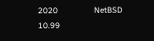2020                  NetBSD 10.99